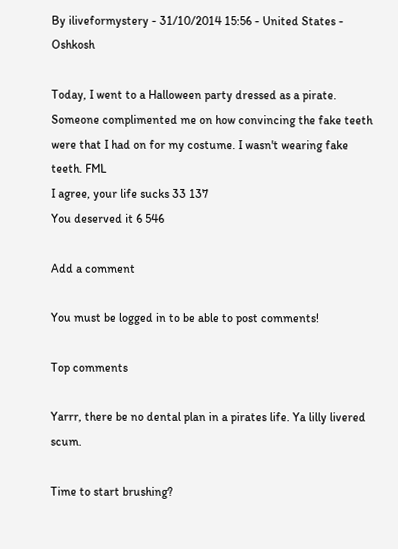By iliveformystery - 31/10/2014 15:56 - United States - Oshkosh

Today, I went to a Halloween party dressed as a pirate. Someone complimented me on how convincing the fake teeth were that I had on for my costume. I wasn't wearing fake teeth. FML
I agree, your life sucks 33 137
You deserved it 6 546

Add a comment

You must be logged in to be able to post comments!

Top comments

Yarrr, there be no dental plan in a pirates life. Ya lilly livered scum.

Time to start brushing?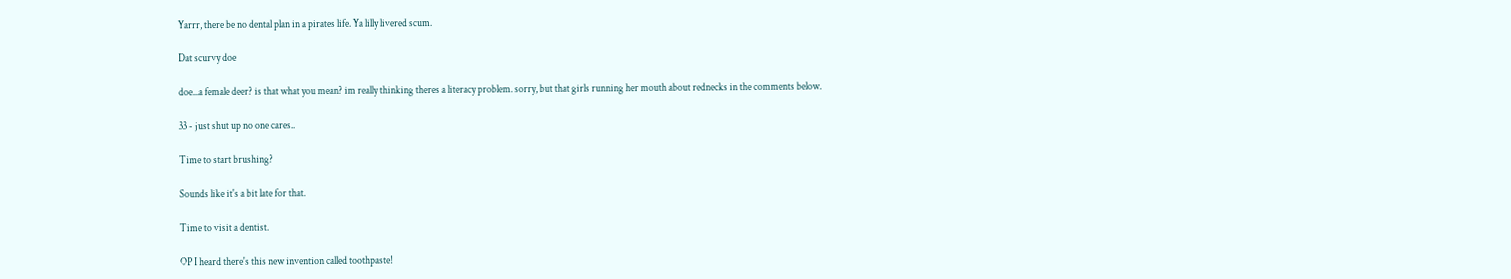Yarrr, there be no dental plan in a pirates life. Ya lilly livered scum.

Dat scurvy doe

doe...a female deer? is that what you mean? im really thinking theres a literacy problem. sorry, but that girls running her mouth about rednecks in the comments below.

33 - just shut up no one cares..

Time to start brushing?

Sounds like it's a bit late for that.

Time to visit a dentist.

OP I heard there's this new invention called toothpaste!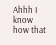Ahhh I know how that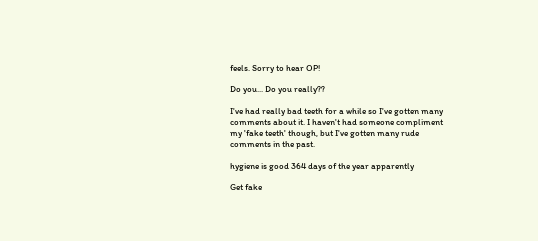feels. Sorry to hear OP!

Do you... Do you really??

I've had really bad teeth for a while so I've gotten many comments about it. I haven't had someone compliment my 'fake teeth' though, but I've gotten many rude comments in the past.

hygiene is good 364 days of the year apparently

Get fake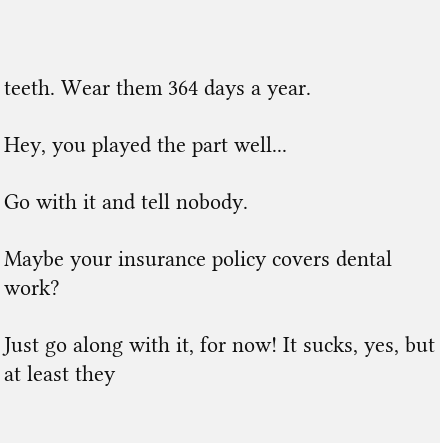teeth. Wear them 364 days a year.

Hey, you played the part well...

Go with it and tell nobody.

Maybe your insurance policy covers dental work?

Just go along with it, for now! It sucks, yes, but at least they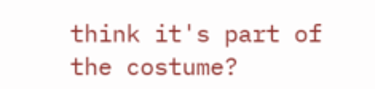think it's part of the costume?